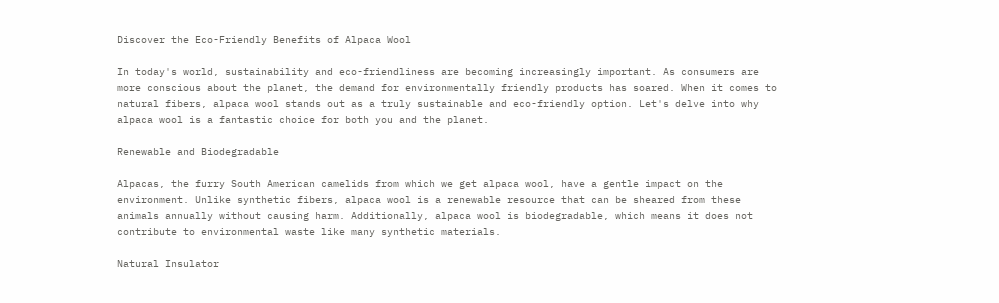Discover the Eco-Friendly Benefits of Alpaca Wool

In today's world, sustainability and eco-friendliness are becoming increasingly important. As consumers are more conscious about the planet, the demand for environmentally friendly products has soared. When it comes to natural fibers, alpaca wool stands out as a truly sustainable and eco-friendly option. Let's delve into why alpaca wool is a fantastic choice for both you and the planet.

Renewable and Biodegradable

Alpacas, the furry South American camelids from which we get alpaca wool, have a gentle impact on the environment. Unlike synthetic fibers, alpaca wool is a renewable resource that can be sheared from these animals annually without causing harm. Additionally, alpaca wool is biodegradable, which means it does not contribute to environmental waste like many synthetic materials.

Natural Insulator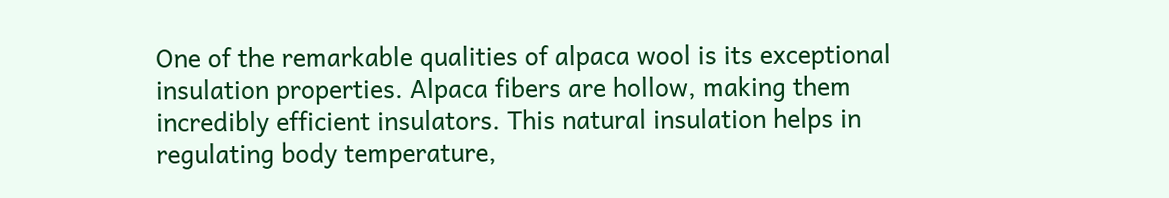One of the remarkable qualities of alpaca wool is its exceptional insulation properties. Alpaca fibers are hollow, making them incredibly efficient insulators. This natural insulation helps in regulating body temperature,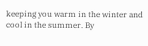keeping you warm in the winter and cool in the summer. By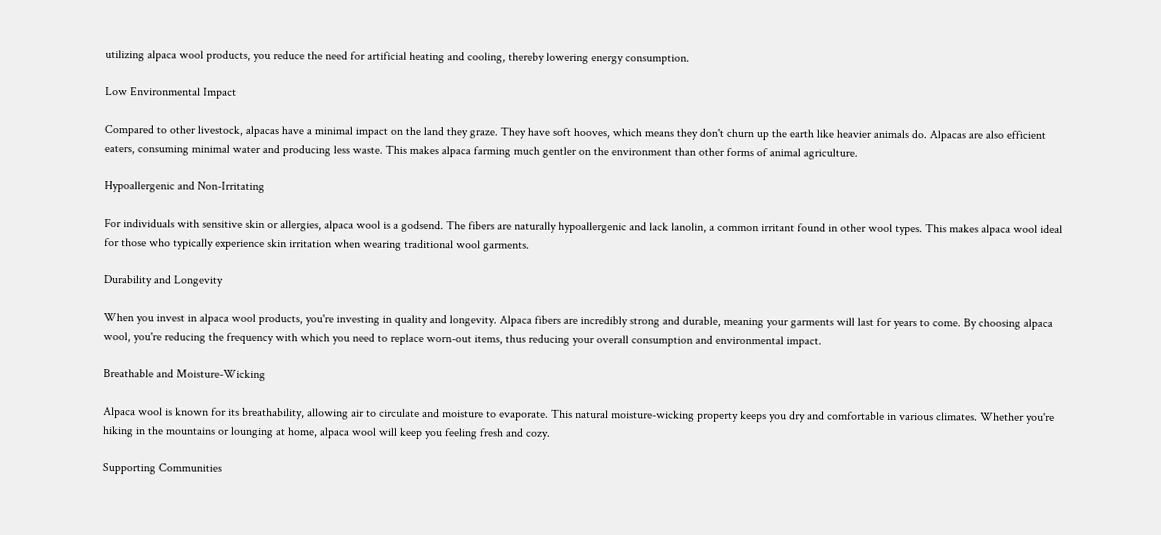utilizing alpaca wool products, you reduce the need for artificial heating and cooling, thereby lowering energy consumption.

Low Environmental Impact

Compared to other livestock, alpacas have a minimal impact on the land they graze. They have soft hooves, which means they don't churn up the earth like heavier animals do. Alpacas are also efficient eaters, consuming minimal water and producing less waste. This makes alpaca farming much gentler on the environment than other forms of animal agriculture.

Hypoallergenic and Non-Irritating

For individuals with sensitive skin or allergies, alpaca wool is a godsend. The fibers are naturally hypoallergenic and lack lanolin, a common irritant found in other wool types. This makes alpaca wool ideal for those who typically experience skin irritation when wearing traditional wool garments.

Durability and Longevity

When you invest in alpaca wool products, you're investing in quality and longevity. Alpaca fibers are incredibly strong and durable, meaning your garments will last for years to come. By choosing alpaca wool, you're reducing the frequency with which you need to replace worn-out items, thus reducing your overall consumption and environmental impact.

Breathable and Moisture-Wicking

Alpaca wool is known for its breathability, allowing air to circulate and moisture to evaporate. This natural moisture-wicking property keeps you dry and comfortable in various climates. Whether you're hiking in the mountains or lounging at home, alpaca wool will keep you feeling fresh and cozy.

Supporting Communities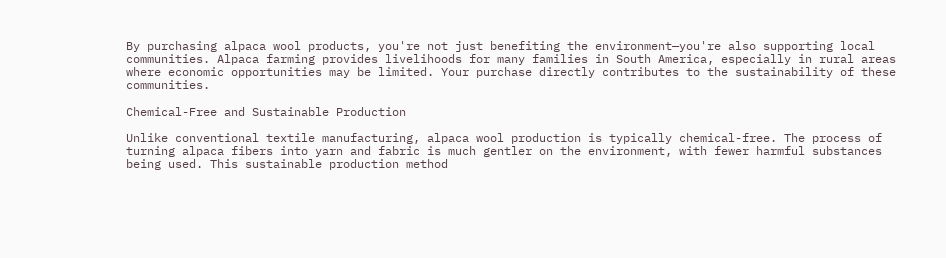By purchasing alpaca wool products, you're not just benefiting the environment—you're also supporting local communities. Alpaca farming provides livelihoods for many families in South America, especially in rural areas where economic opportunities may be limited. Your purchase directly contributes to the sustainability of these communities.

Chemical-Free and Sustainable Production

Unlike conventional textile manufacturing, alpaca wool production is typically chemical-free. The process of turning alpaca fibers into yarn and fabric is much gentler on the environment, with fewer harmful substances being used. This sustainable production method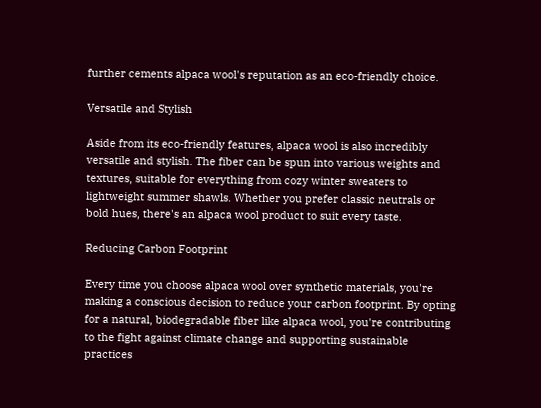further cements alpaca wool's reputation as an eco-friendly choice.

Versatile and Stylish

Aside from its eco-friendly features, alpaca wool is also incredibly versatile and stylish. The fiber can be spun into various weights and textures, suitable for everything from cozy winter sweaters to lightweight summer shawls. Whether you prefer classic neutrals or bold hues, there's an alpaca wool product to suit every taste.

Reducing Carbon Footprint

Every time you choose alpaca wool over synthetic materials, you're making a conscious decision to reduce your carbon footprint. By opting for a natural, biodegradable fiber like alpaca wool, you're contributing to the fight against climate change and supporting sustainable practices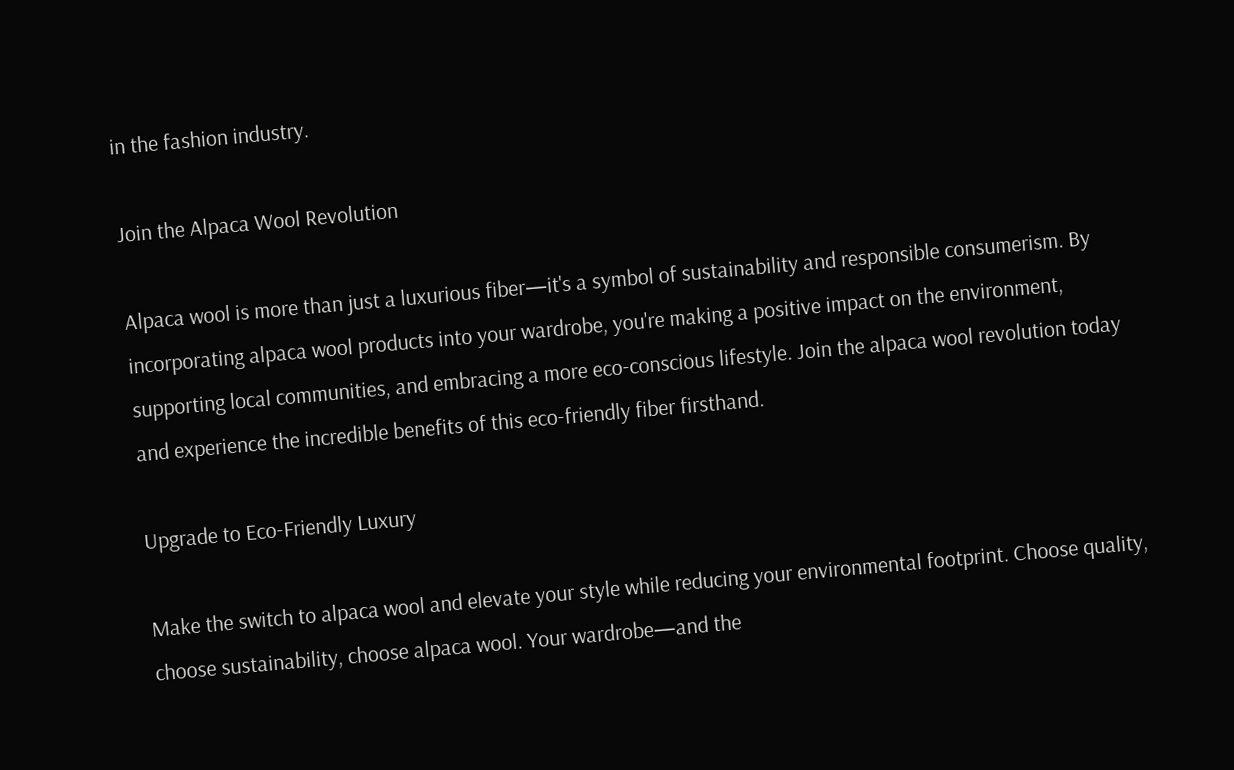in the fashion industry.

Join the Alpaca Wool Revolution

Alpaca wool is more than just a luxurious fiber—it's a symbol of sustainability and responsible consumerism. By incorporating alpaca wool products into your wardrobe, you're making a positive impact on the environment, supporting local communities, and embracing a more eco-conscious lifestyle. Join the alpaca wool revolution today and experience the incredible benefits of this eco-friendly fiber firsthand.

Upgrade to Eco-Friendly Luxury

Make the switch to alpaca wool and elevate your style while reducing your environmental footprint. Choose quality, choose sustainability, choose alpaca wool. Your wardrobe—and the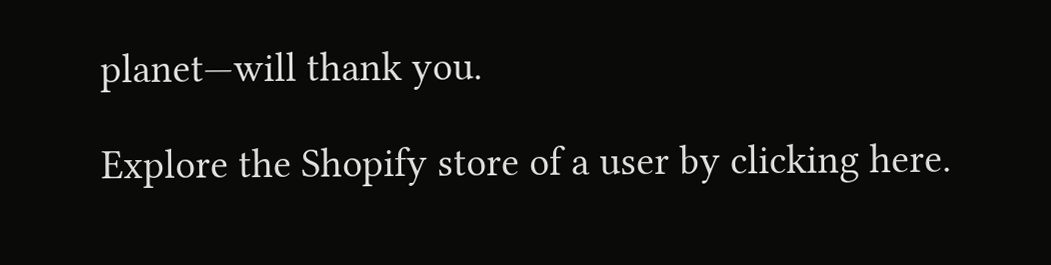planet—will thank you.

Explore the Shopify store of a user by clicking here.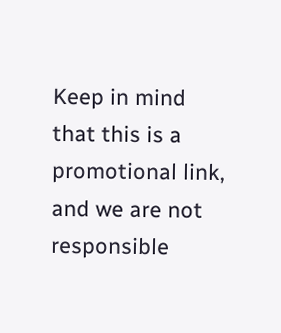Keep in mind that this is a promotional link, and we are not responsible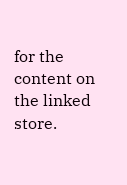for the content on the linked store.